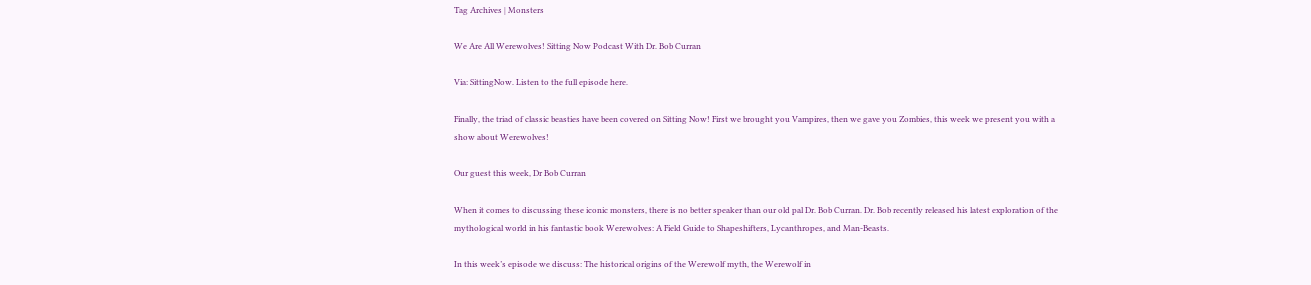Tag Archives | Monsters

We Are All Werewolves! Sitting Now Podcast With Dr. Bob Curran

Via: SittingNow. Listen to the full episode here.

Finally, the triad of classic beasties have been covered on Sitting Now! First we brought you Vampires, then we gave you Zombies, this week we present you with a show about Werewolves!

Our guest this week, Dr Bob Curran

When it comes to discussing these iconic monsters, there is no better speaker than our old pal Dr. Bob Curran. Dr. Bob recently released his latest exploration of the mythological world in his fantastic book Werewolves: A Field Guide to Shapeshifters, Lycanthropes, and Man-Beasts.

In this week’s episode we discuss: The historical origins of the Werewolf myth, the Werewolf in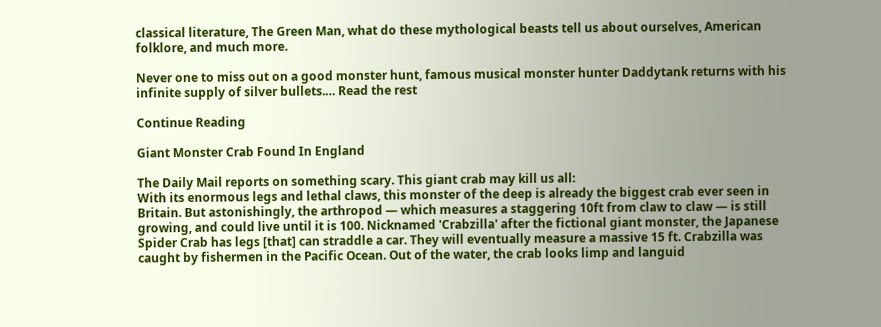classical literature, The Green Man, what do these mythological beasts tell us about ourselves, American folklore, and much more.

Never one to miss out on a good monster hunt, famous musical monster hunter Daddytank returns with his infinite supply of silver bullets.… Read the rest

Continue Reading

Giant Monster Crab Found In England

The Daily Mail reports on something scary. This giant crab may kill us all:
With its enormous legs and lethal claws, this monster of the deep is already the biggest crab ever seen in Britain. But astonishingly, the arthropod — which measures a staggering 10ft from claw to claw — is still growing, and could live until it is 100. Nicknamed 'Crabzilla' after the fictional giant monster, the Japanese Spider Crab has legs [that] can straddle a car. They will eventually measure a massive 15 ft. Crabzilla was caught by fishermen in the Pacific Ocean. Out of the water, the crab looks limp and languid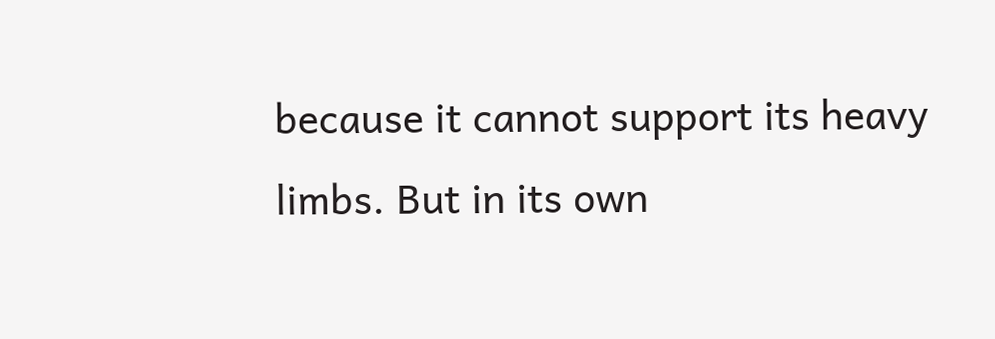because it cannot support its heavy limbs. But in its own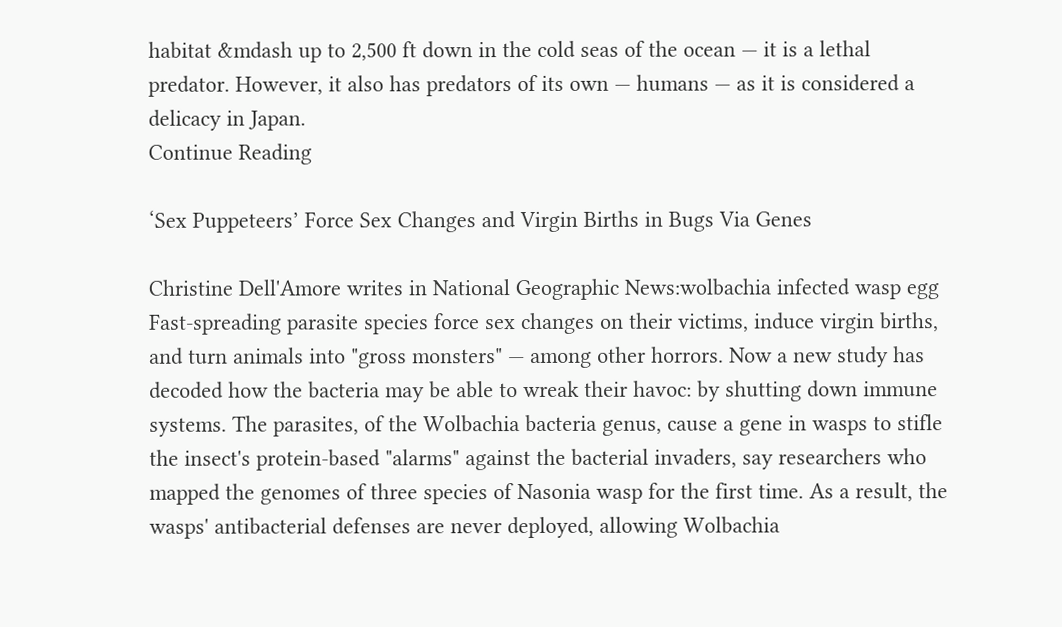habitat &mdash up to 2,500 ft down in the cold seas of the ocean — it is a lethal predator. However, it also has predators of its own — humans — as it is considered a delicacy in Japan.
Continue Reading

‘Sex Puppeteers’ Force Sex Changes and Virgin Births in Bugs Via Genes

Christine Dell'Amore writes in National Geographic News:wolbachia infected wasp egg
Fast-spreading parasite species force sex changes on their victims, induce virgin births, and turn animals into "gross monsters" — among other horrors. Now a new study has decoded how the bacteria may be able to wreak their havoc: by shutting down immune systems. The parasites, of the Wolbachia bacteria genus, cause a gene in wasps to stifle the insect's protein-based "alarms" against the bacterial invaders, say researchers who mapped the genomes of three species of Nasonia wasp for the first time. As a result, the wasps' antibacterial defenses are never deployed, allowing Wolbachia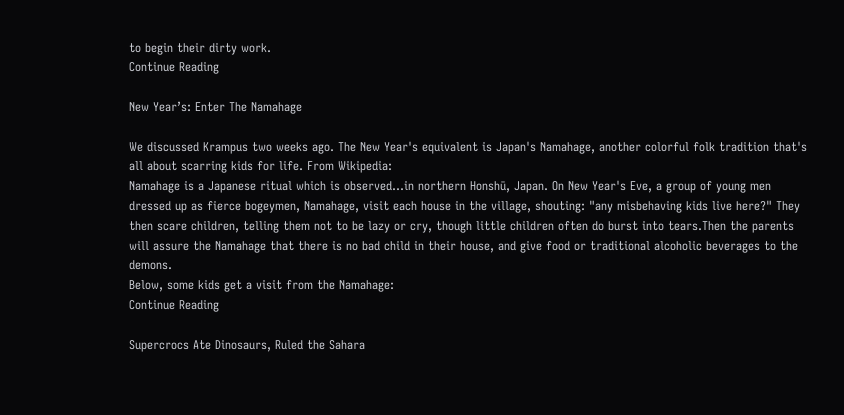to begin their dirty work.
Continue Reading

New Year’s: Enter The Namahage

We discussed Krampus two weeks ago. The New Year's equivalent is Japan's Namahage, another colorful folk tradition that's all about scarring kids for life. From Wikipedia:
Namahage is a Japanese ritual which is observed...in northern Honshū, Japan. On New Year's Eve, a group of young men dressed up as fierce bogeymen, Namahage, visit each house in the village, shouting: "any misbehaving kids live here?" They then scare children, telling them not to be lazy or cry, though little children often do burst into tears.Then the parents will assure the Namahage that there is no bad child in their house, and give food or traditional alcoholic beverages to the demons.
Below, some kids get a visit from the Namahage:
Continue Reading

Supercrocs Ate Dinosaurs, Ruled the Sahara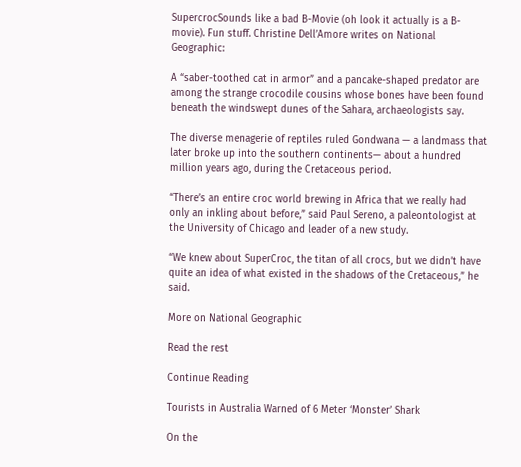SupercrocSounds like a bad B-Movie (oh look it actually is a B-movie). Fun stuff. Christine Dell’Amore writes on National Geographic:

A “saber-toothed cat in armor” and a pancake-shaped predator are among the strange crocodile cousins whose bones have been found beneath the windswept dunes of the Sahara, archaeologists say.

The diverse menagerie of reptiles ruled Gondwana — a landmass that later broke up into the southern continents— about a hundred million years ago, during the Cretaceous period.

“There’s an entire croc world brewing in Africa that we really had only an inkling about before,” said Paul Sereno, a paleontologist at the University of Chicago and leader of a new study.

“We knew about SuperCroc, the titan of all crocs, but we didn’t have quite an idea of what existed in the shadows of the Cretaceous,” he said.

More on National Geographic

Read the rest

Continue Reading

Tourists in Australia Warned of 6 Meter ‘Monster’ Shark

On the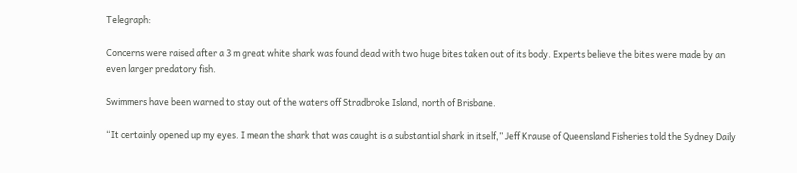Telegraph:

Concerns were raised after a 3 m great white shark was found dead with two huge bites taken out of its body. Experts believe the bites were made by an even larger predatory fish.

Swimmers have been warned to stay out of the waters off Stradbroke Island, north of Brisbane.

“It certainly opened up my eyes. I mean the shark that was caught is a substantial shark in itself,” Jeff Krause of Queensland Fisheries told the Sydney Daily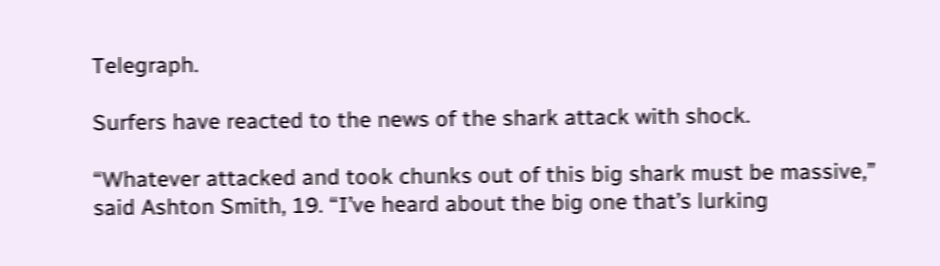Telegraph.

Surfers have reacted to the news of the shark attack with shock.

“Whatever attacked and took chunks out of this big shark must be massive,” said Ashton Smith, 19. “I’ve heard about the big one that’s lurking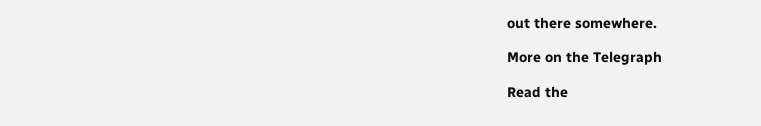out there somewhere.

More on the Telegraph

Read the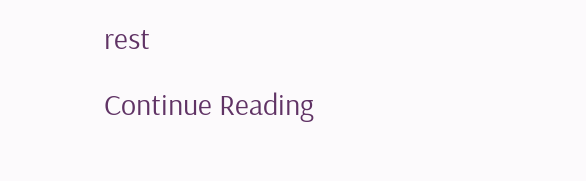rest

Continue Reading